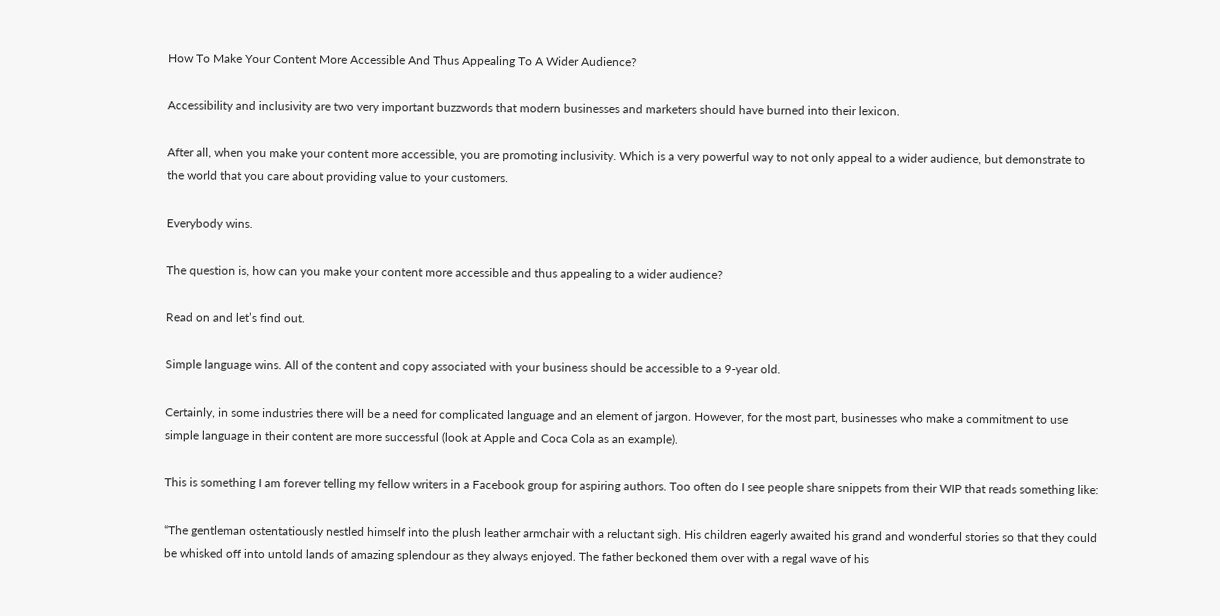How To Make Your Content More Accessible And Thus Appealing To A Wider Audience?

Accessibility and inclusivity are two very important buzzwords that modern businesses and marketers should have burned into their lexicon.

After all, when you make your content more accessible, you are promoting inclusivity. Which is a very powerful way to not only appeal to a wider audience, but demonstrate to the world that you care about providing value to your customers.

Everybody wins.

The question is, how can you make your content more accessible and thus appealing to a wider audience?

Read on and let’s find out.

Simple language wins. All of the content and copy associated with your business should be accessible to a 9-year old.

Certainly, in some industries there will be a need for complicated language and an element of jargon. However, for the most part, businesses who make a commitment to use simple language in their content are more successful (look at Apple and Coca Cola as an example).

This is something I am forever telling my fellow writers in a Facebook group for aspiring authors. Too often do I see people share snippets from their WIP that reads something like:

“The gentleman ostentatiously nestled himself into the plush leather armchair with a reluctant sigh. His children eagerly awaited his grand and wonderful stories so that they could be whisked off into untold lands of amazing splendour as they always enjoyed. The father beckoned them over with a regal wave of his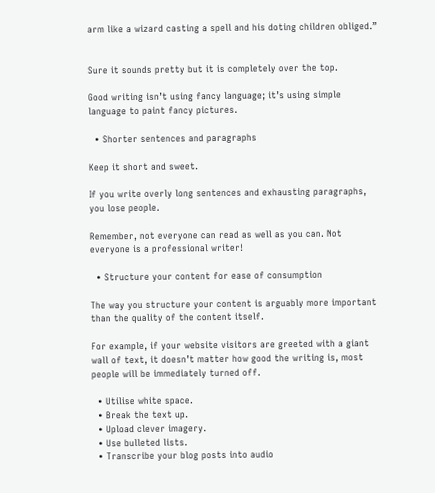arm like a wizard casting a spell and his doting children obliged.”


Sure it sounds pretty but it is completely over the top.

Good writing isn’t using fancy language; it’s using simple language to paint fancy pictures.

  • Shorter sentences and paragraphs

Keep it short and sweet.

If you write overly long sentences and exhausting paragraphs, you lose people.

Remember, not everyone can read as well as you can. Not everyone is a professional writer!

  • Structure your content for ease of consumption

The way you structure your content is arguably more important than the quality of the content itself.

For example, if your website visitors are greeted with a giant wall of text, it doesn’t matter how good the writing is, most people will be immediately turned off.

  • Utilise white space.
  • Break the text up.
  • Upload clever imagery.
  • Use bulleted lists.
  • Transcribe your blog posts into audio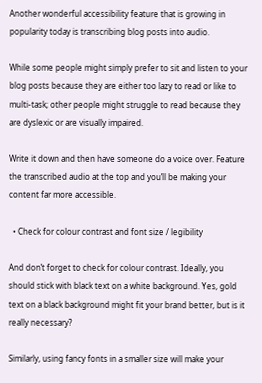Another wonderful accessibility feature that is growing in popularity today is transcribing blog posts into audio.

While some people might simply prefer to sit and listen to your blog posts because they are either too lazy to read or like to multi-task; other people might struggle to read because they are dyslexic or are visually impaired.

Write it down and then have someone do a voice over. Feature the transcribed audio at the top and you’ll be making your content far more accessible.

  • Check for colour contrast and font size / legibility

And don’t forget to check for colour contrast. Ideally, you should stick with black text on a white background. Yes, gold text on a black background might fit your brand better, but is it really necessary?

Similarly, using fancy fonts in a smaller size will make your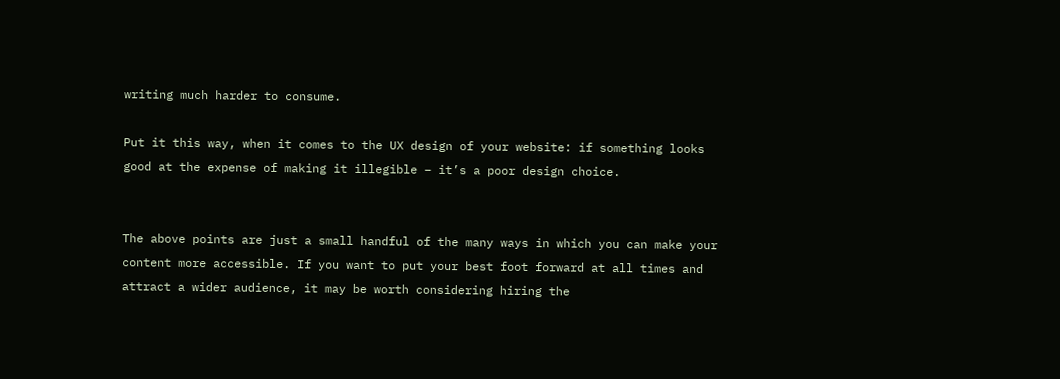writing much harder to consume.

Put it this way, when it comes to the UX design of your website: if something looks good at the expense of making it illegible – it’s a poor design choice.


The above points are just a small handful of the many ways in which you can make your content more accessible. If you want to put your best foot forward at all times and attract a wider audience, it may be worth considering hiring the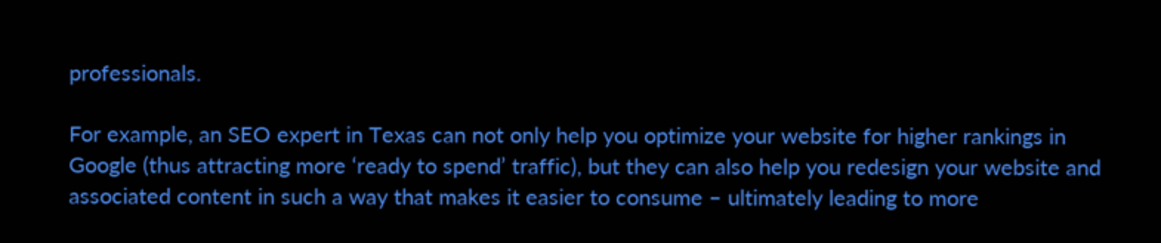professionals.

For example, an SEO expert in Texas can not only help you optimize your website for higher rankings in Google (thus attracting more ‘ready to spend’ traffic), but they can also help you redesign your website and associated content in such a way that makes it easier to consume – ultimately leading to more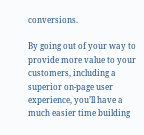conversions.

By going out of your way to provide more value to your customers, including a superior on-page user experience, you’ll have a much easier time building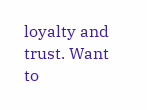loyalty and trust. Want to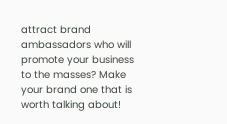attract brand ambassadors who will promote your business to the masses? Make your brand one that is worth talking about!